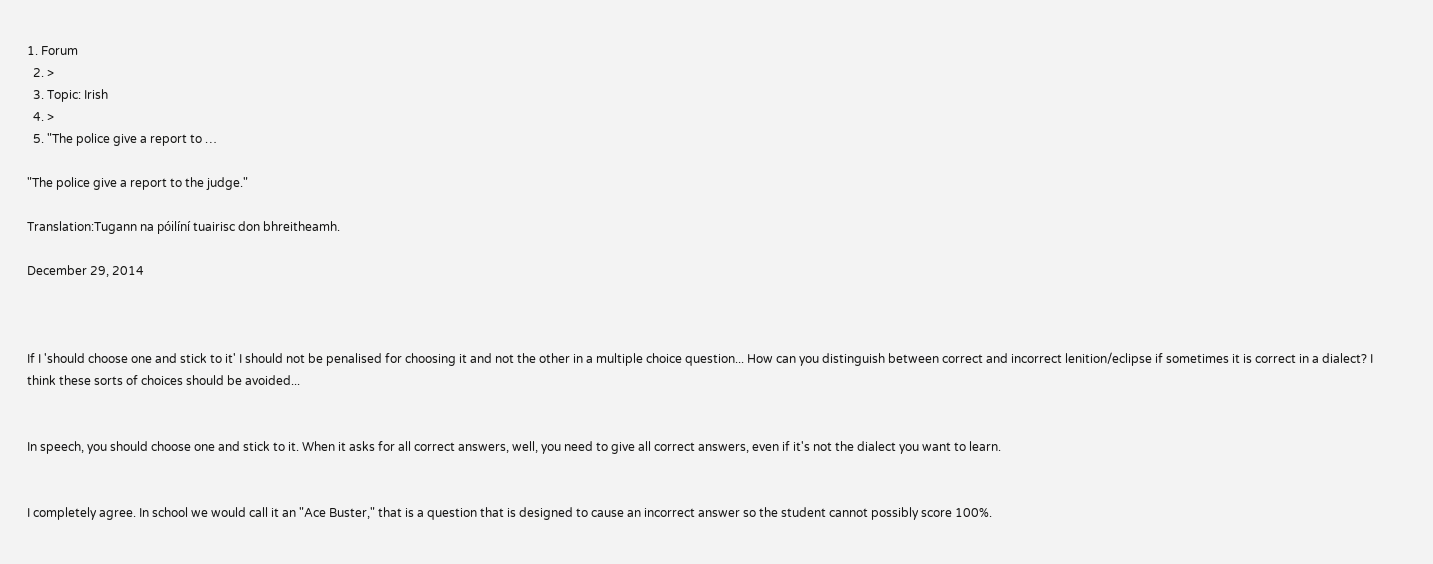1. Forum
  2. >
  3. Topic: Irish
  4. >
  5. "The police give a report to …

"The police give a report to the judge."

Translation:Tugann na póilíní tuairisc don bhreitheamh.

December 29, 2014



If I 'should choose one and stick to it' I should not be penalised for choosing it and not the other in a multiple choice question... How can you distinguish between correct and incorrect lenition/eclipse if sometimes it is correct in a dialect? I think these sorts of choices should be avoided...


In speech, you should choose one and stick to it. When it asks for all correct answers, well, you need to give all correct answers, even if it's not the dialect you want to learn.


I completely agree. In school we would call it an "Ace Buster," that is a question that is designed to cause an incorrect answer so the student cannot possibly score 100%.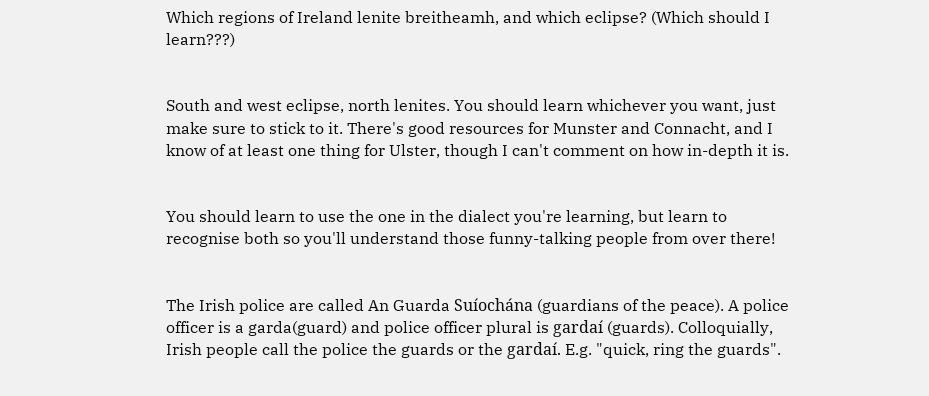Which regions of Ireland lenite breitheamh, and which eclipse? (Which should I learn???)


South and west eclipse, north lenites. You should learn whichever you want, just make sure to stick to it. There's good resources for Munster and Connacht, and I know of at least one thing for Ulster, though I can't comment on how in-depth it is.


You should learn to use the one in the dialect you're learning, but learn to recognise both so you'll understand those funny-talking people from over there!


The Irish police are called An Guarda Suíochána (guardians of the peace). A police officer is a garda(guard) and police officer plural is gardaí (guards). Colloquially, Irish people call the police the guards or the gardaí. E.g. "quick, ring the guards".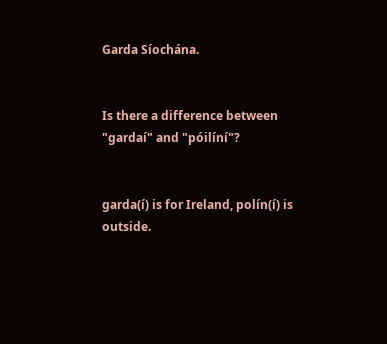Garda Síochána.


Is there a difference between "gardaí" and "póilíní"?


garda(í) is for Ireland, polín(í) is outside.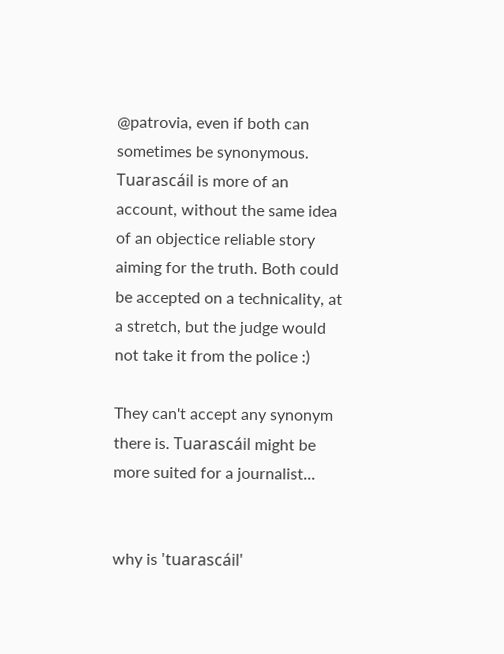@patrovia, even if both can sometimes be synonymous. Tuarascáil is more of an account, without the same idea of an objectice reliable story aiming for the truth. Both could be accepted on a technicality, at a stretch, but the judge would not take it from the police :)

They can't accept any synonym there is. Tuarascáil might be more suited for a journalist...


why is 'tuarascáil'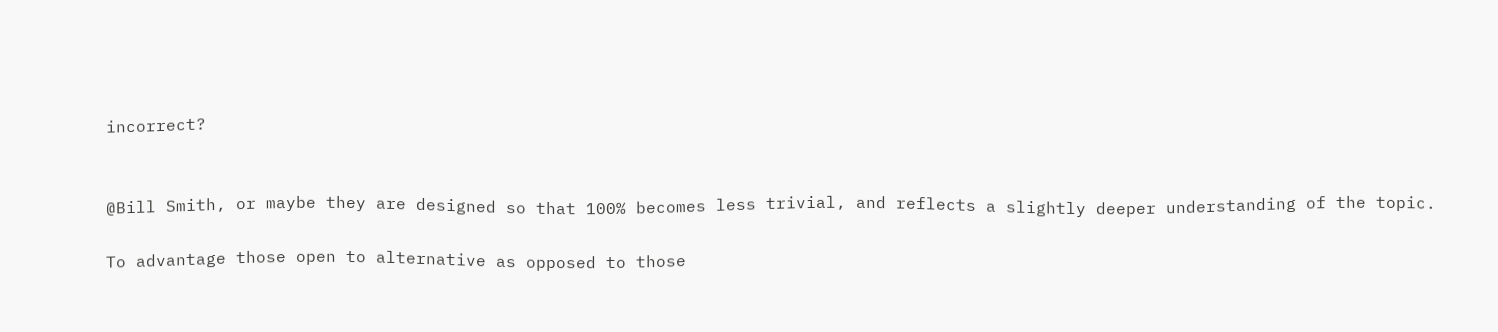incorrect?


@Bill Smith, or maybe they are designed so that 100% becomes less trivial, and reflects a slightly deeper understanding of the topic.

To advantage those open to alternative as opposed to those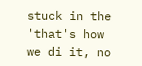stuck in the 'that's how we di it, no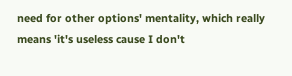need for other options' mentality, which really means 'it's useless cause I don't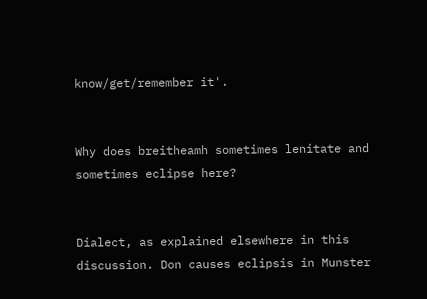know/get/remember it'.


Why does breitheamh sometimes lenitate and sometimes eclipse here?


Dialect, as explained elsewhere in this discussion. Don causes eclipsis in Munster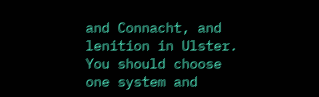and Connacht, and lenition in Ulster. You should choose one system and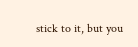stick to it, but you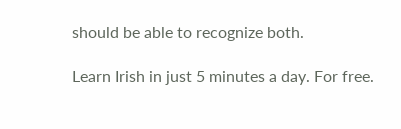should be able to recognize both.

Learn Irish in just 5 minutes a day. For free.